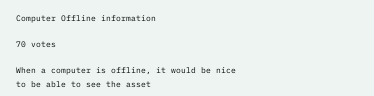Computer Offline information

70 votes

When a computer is offline, it would be nice to be able to see the asset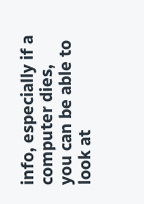info, especially if a computer dies, you can be able to look at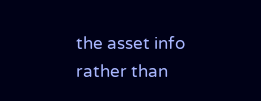the asset info rather than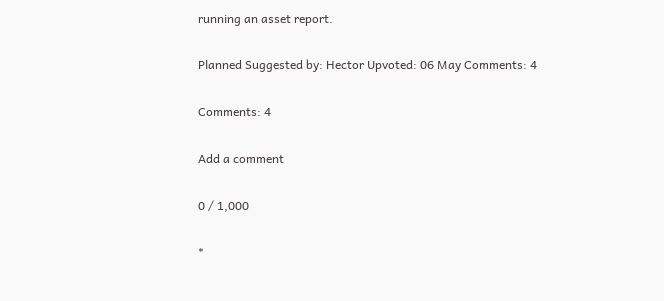running an asset report.

Planned Suggested by: Hector Upvoted: 06 May Comments: 4

Comments: 4

Add a comment

0 / 1,000

*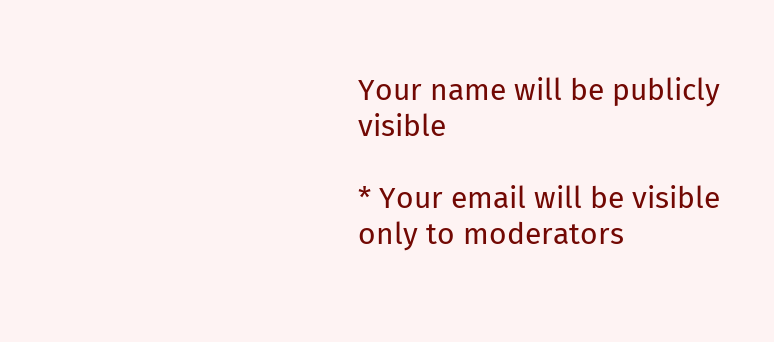Your name will be publicly visible

* Your email will be visible only to moderators